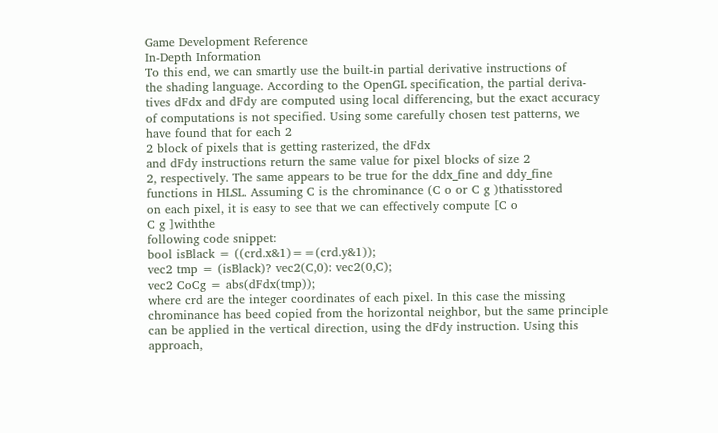Game Development Reference
In-Depth Information
To this end, we can smartly use the built-in partial derivative instructions of
the shading language. According to the OpenGL specification, the partial deriva-
tives dFdx and dFdy are computed using local differencing, but the exact accuracy
of computations is not specified. Using some carefully chosen test patterns, we
have found that for each 2
2 block of pixels that is getting rasterized, the dFdx
and dFdy instructions return the same value for pixel blocks of size 2
2, respectively. The same appears to be true for the ddx_fine and ddy_fine
functions in HLSL. Assuming C is the chrominance (C o or C g )thatisstored
on each pixel, it is easy to see that we can effectively compute [C o
C g ]withthe
following code snippet:
bool isBlack = ((crd.x&1)==(crd.y&1));
vec2 tmp = (isBlack)? vec2(C,0): vec2(0,C);
vec2 CoCg = abs(dFdx(tmp));
where crd are the integer coordinates of each pixel. In this case the missing
chrominance has beed copied from the horizontal neighbor, but the same principle
can be applied in the vertical direction, using the dFdy instruction. Using this
approach,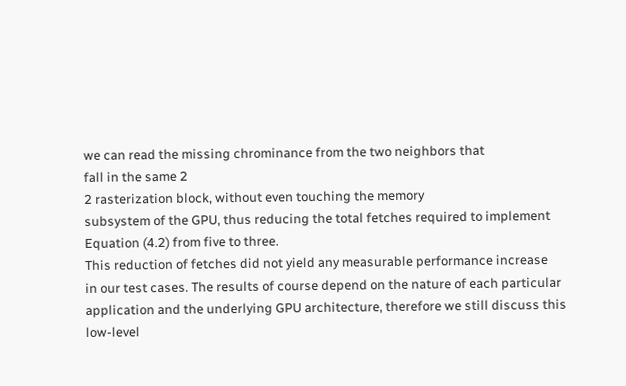we can read the missing chrominance from the two neighbors that
fall in the same 2
2 rasterization block, without even touching the memory
subsystem of the GPU, thus reducing the total fetches required to implement
Equation (4.2) from five to three.
This reduction of fetches did not yield any measurable performance increase
in our test cases. The results of course depend on the nature of each particular
application and the underlying GPU architecture, therefore we still discuss this
low-level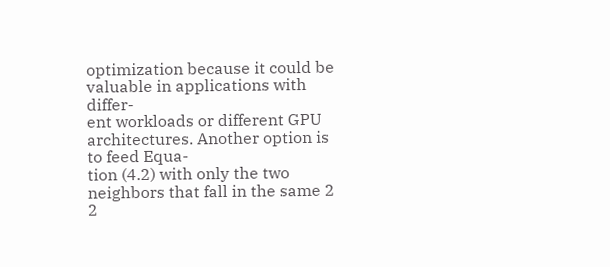optimization because it could be valuable in applications with differ-
ent workloads or different GPU architectures. Another option is to feed Equa-
tion (4.2) with only the two neighbors that fall in the same 2
2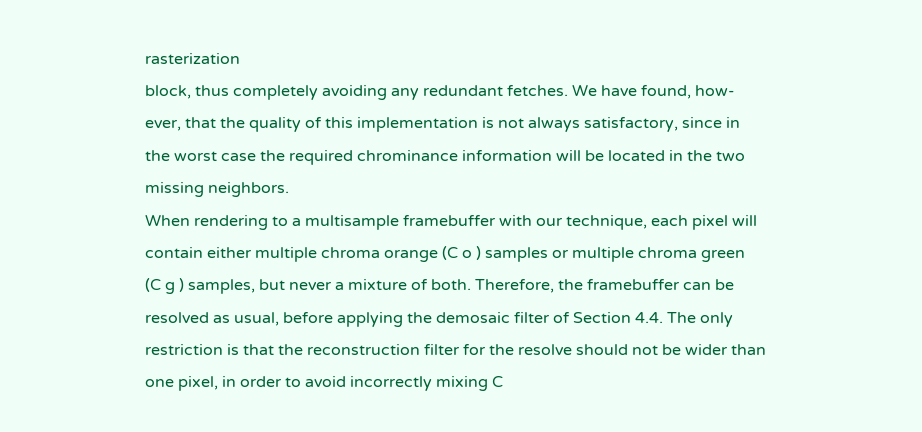rasterization
block, thus completely avoiding any redundant fetches. We have found, how-
ever, that the quality of this implementation is not always satisfactory, since in
the worst case the required chrominance information will be located in the two
missing neighbors.
When rendering to a multisample framebuffer with our technique, each pixel will
contain either multiple chroma orange (C o ) samples or multiple chroma green
(C g ) samples, but never a mixture of both. Therefore, the framebuffer can be
resolved as usual, before applying the demosaic filter of Section 4.4. The only
restriction is that the reconstruction filter for the resolve should not be wider than
one pixel, in order to avoid incorrectly mixing C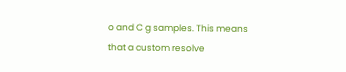o and C g samples. This means
that a custom resolve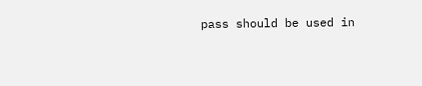pass should be used in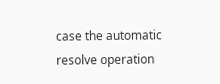case the automatic resolve operation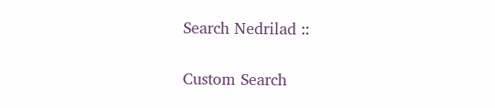Search Nedrilad ::

Custom Search